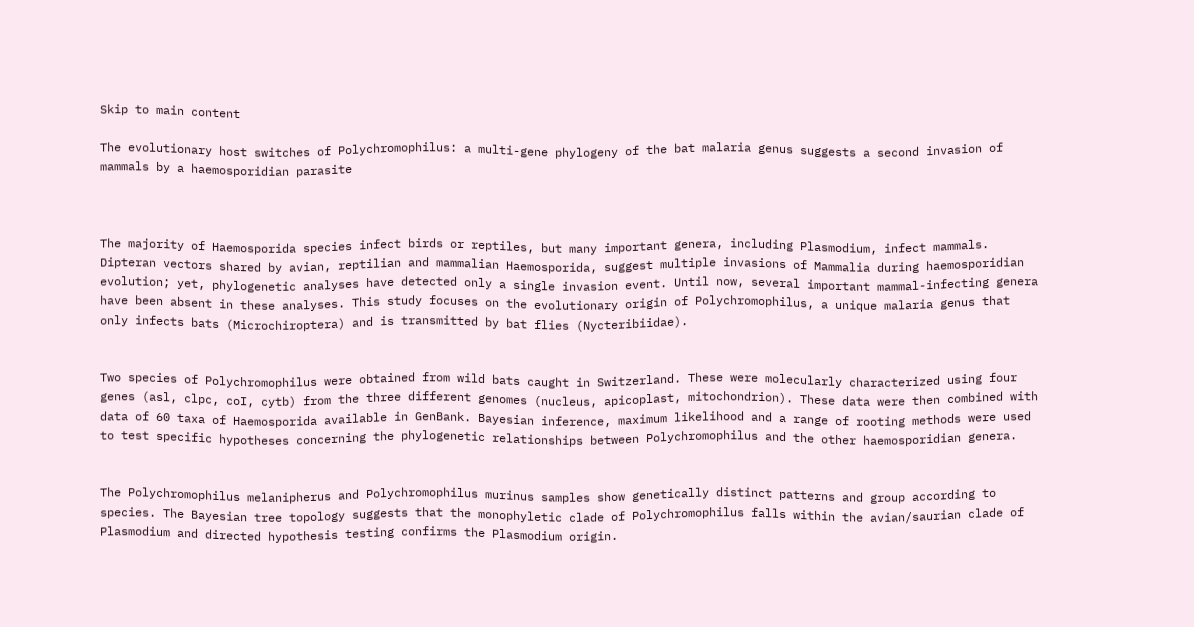Skip to main content

The evolutionary host switches of Polychromophilus: a multi-gene phylogeny of the bat malaria genus suggests a second invasion of mammals by a haemosporidian parasite



The majority of Haemosporida species infect birds or reptiles, but many important genera, including Plasmodium, infect mammals. Dipteran vectors shared by avian, reptilian and mammalian Haemosporida, suggest multiple invasions of Mammalia during haemosporidian evolution; yet, phylogenetic analyses have detected only a single invasion event. Until now, several important mammal-infecting genera have been absent in these analyses. This study focuses on the evolutionary origin of Polychromophilus, a unique malaria genus that only infects bats (Microchiroptera) and is transmitted by bat flies (Nycteribiidae).


Two species of Polychromophilus were obtained from wild bats caught in Switzerland. These were molecularly characterized using four genes (asl, clpc, coI, cytb) from the three different genomes (nucleus, apicoplast, mitochondrion). These data were then combined with data of 60 taxa of Haemosporida available in GenBank. Bayesian inference, maximum likelihood and a range of rooting methods were used to test specific hypotheses concerning the phylogenetic relationships between Polychromophilus and the other haemosporidian genera.


The Polychromophilus melanipherus and Polychromophilus murinus samples show genetically distinct patterns and group according to species. The Bayesian tree topology suggests that the monophyletic clade of Polychromophilus falls within the avian/saurian clade of Plasmodium and directed hypothesis testing confirms the Plasmodium origin.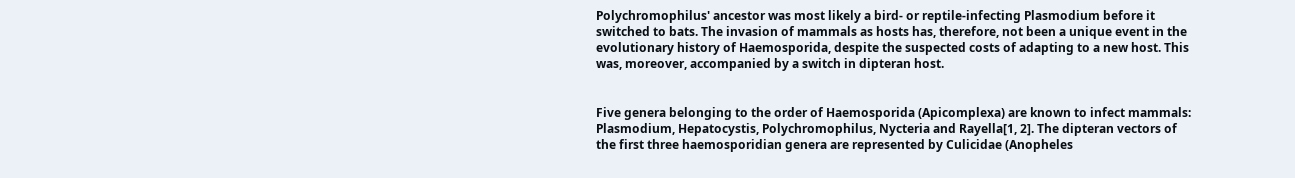Polychromophilus' ancestor was most likely a bird- or reptile-infecting Plasmodium before it switched to bats. The invasion of mammals as hosts has, therefore, not been a unique event in the evolutionary history of Haemosporida, despite the suspected costs of adapting to a new host. This was, moreover, accompanied by a switch in dipteran host.


Five genera belonging to the order of Haemosporida (Apicomplexa) are known to infect mammals: Plasmodium, Hepatocystis, Polychromophilus, Nycteria and Rayella[1, 2]. The dipteran vectors of the first three haemosporidian genera are represented by Culicidae (Anopheles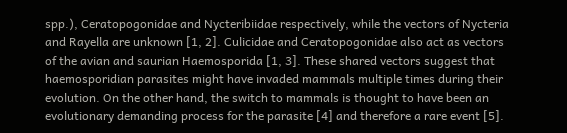spp.), Ceratopogonidae and Nycteribiidae respectively, while the vectors of Nycteria and Rayella are unknown [1, 2]. Culicidae and Ceratopogonidae also act as vectors of the avian and saurian Haemosporida [1, 3]. These shared vectors suggest that haemosporidian parasites might have invaded mammals multiple times during their evolution. On the other hand, the switch to mammals is thought to have been an evolutionary demanding process for the parasite [4] and therefore a rare event [5].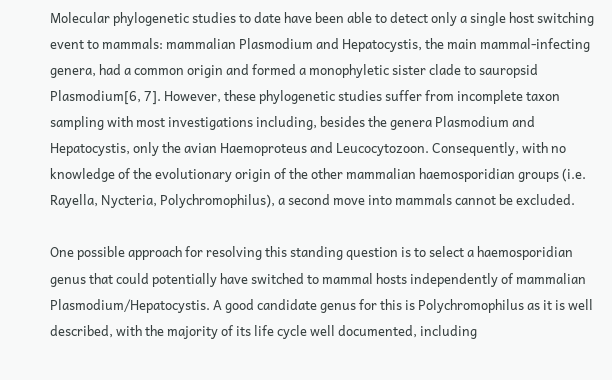Molecular phylogenetic studies to date have been able to detect only a single host switching event to mammals: mammalian Plasmodium and Hepatocystis, the main mammal-infecting genera, had a common origin and formed a monophyletic sister clade to sauropsid Plasmodium[6, 7]. However, these phylogenetic studies suffer from incomplete taxon sampling with most investigations including, besides the genera Plasmodium and Hepatocystis, only the avian Haemoproteus and Leucocytozoon. Consequently, with no knowledge of the evolutionary origin of the other mammalian haemosporidian groups (i.e. Rayella, Nycteria, Polychromophilus), a second move into mammals cannot be excluded.

One possible approach for resolving this standing question is to select a haemosporidian genus that could potentially have switched to mammal hosts independently of mammalian Plasmodium/Hepatocystis. A good candidate genus for this is Polychromophilus as it is well described, with the majority of its life cycle well documented, including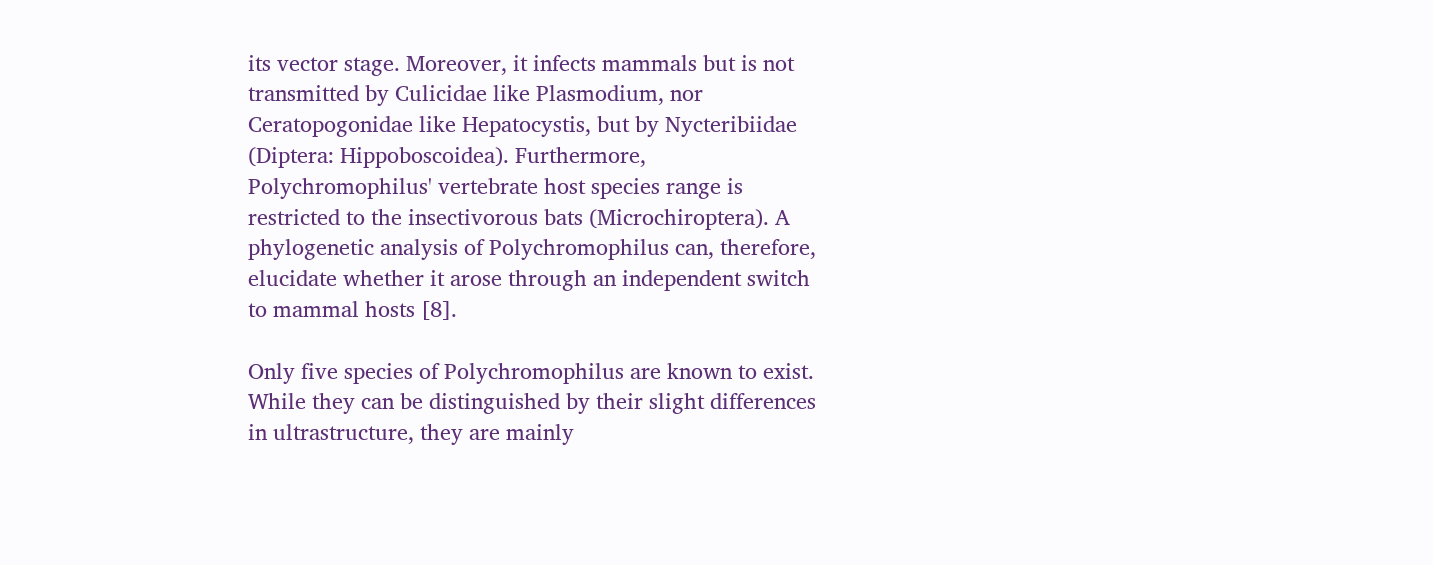its vector stage. Moreover, it infects mammals but is not transmitted by Culicidae like Plasmodium, nor Ceratopogonidae like Hepatocystis, but by Nycteribiidae (Diptera: Hippoboscoidea). Furthermore, Polychromophilus' vertebrate host species range is restricted to the insectivorous bats (Microchiroptera). A phylogenetic analysis of Polychromophilus can, therefore, elucidate whether it arose through an independent switch to mammal hosts [8].

Only five species of Polychromophilus are known to exist. While they can be distinguished by their slight differences in ultrastructure, they are mainly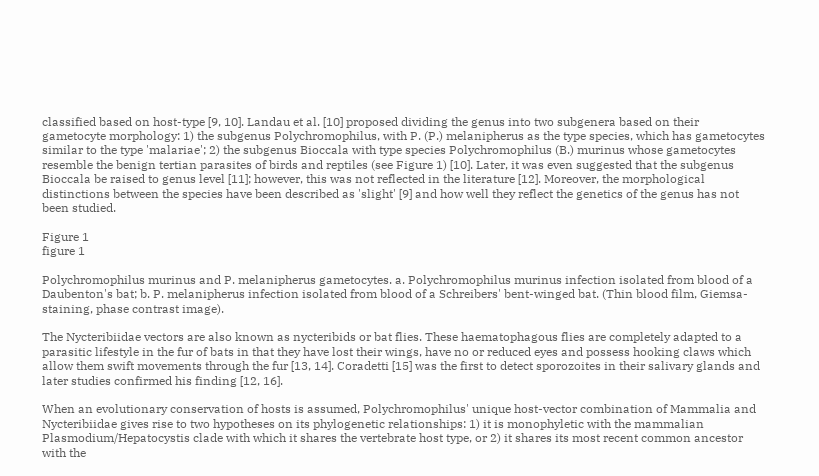classified based on host-type [9, 10]. Landau et al. [10] proposed dividing the genus into two subgenera based on their gametocyte morphology: 1) the subgenus Polychromophilus, with P. (P.) melanipherus as the type species, which has gametocytes similar to the type 'malariae'; 2) the subgenus Bioccala with type species Polychromophilus (B.) murinus whose gametocytes resemble the benign tertian parasites of birds and reptiles (see Figure 1) [10]. Later, it was even suggested that the subgenus Bioccala be raised to genus level [11]; however, this was not reflected in the literature [12]. Moreover, the morphological distinctions between the species have been described as 'slight' [9] and how well they reflect the genetics of the genus has not been studied.

Figure 1
figure 1

Polychromophilus murinus and P. melanipherus gametocytes. a. Polychromophilus murinus infection isolated from blood of a Daubenton's bat; b. P. melanipherus infection isolated from blood of a Schreibers' bent-winged bat. (Thin blood film, Giemsa-staining, phase contrast image).

The Nycteribiidae vectors are also known as nycteribids or bat flies. These haematophagous flies are completely adapted to a parasitic lifestyle in the fur of bats in that they have lost their wings, have no or reduced eyes and possess hooking claws which allow them swift movements through the fur [13, 14]. Coradetti [15] was the first to detect sporozoites in their salivary glands and later studies confirmed his finding [12, 16].

When an evolutionary conservation of hosts is assumed, Polychromophilus' unique host-vector combination of Mammalia and Nycteribiidae gives rise to two hypotheses on its phylogenetic relationships: 1) it is monophyletic with the mammalian Plasmodium/Hepatocystis clade with which it shares the vertebrate host type, or 2) it shares its most recent common ancestor with the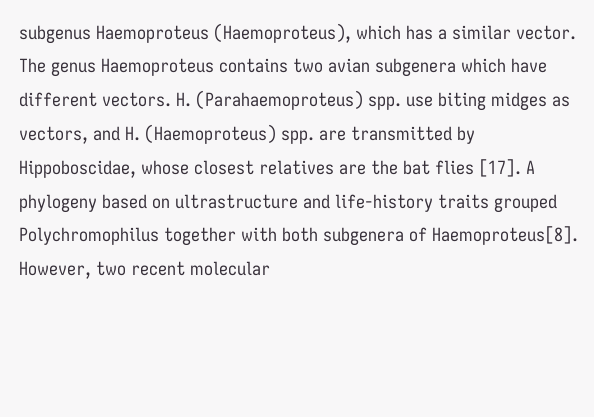subgenus Haemoproteus (Haemoproteus), which has a similar vector. The genus Haemoproteus contains two avian subgenera which have different vectors. H. (Parahaemoproteus) spp. use biting midges as vectors, and H. (Haemoproteus) spp. are transmitted by Hippoboscidae, whose closest relatives are the bat flies [17]. A phylogeny based on ultrastructure and life-history traits grouped Polychromophilus together with both subgenera of Haemoproteus[8]. However, two recent molecular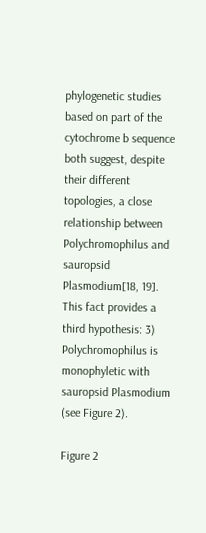phylogenetic studies based on part of the cytochrome b sequence both suggest, despite their different topologies, a close relationship between Polychromophilus and sauropsid Plasmodium[18, 19]. This fact provides a third hypothesis: 3) Polychromophilus is monophyletic with sauropsid Plasmodium (see Figure 2).

Figure 2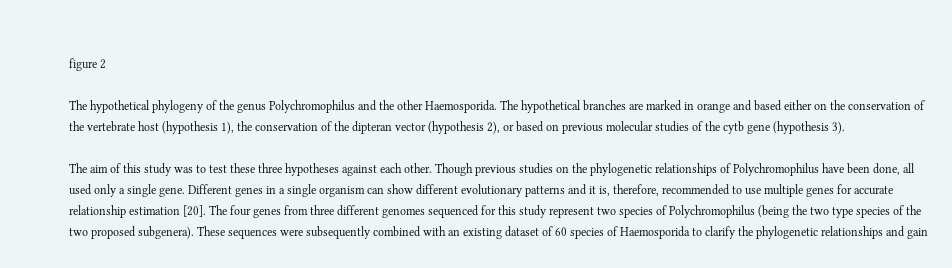figure 2

The hypothetical phylogeny of the genus Polychromophilus and the other Haemosporida. The hypothetical branches are marked in orange and based either on the conservation of the vertebrate host (hypothesis 1), the conservation of the dipteran vector (hypothesis 2), or based on previous molecular studies of the cytb gene (hypothesis 3).

The aim of this study was to test these three hypotheses against each other. Though previous studies on the phylogenetic relationships of Polychromophilus have been done, all used only a single gene. Different genes in a single organism can show different evolutionary patterns and it is, therefore, recommended to use multiple genes for accurate relationship estimation [20]. The four genes from three different genomes sequenced for this study represent two species of Polychromophilus (being the two type species of the two proposed subgenera). These sequences were subsequently combined with an existing dataset of 60 species of Haemosporida to clarify the phylogenetic relationships and gain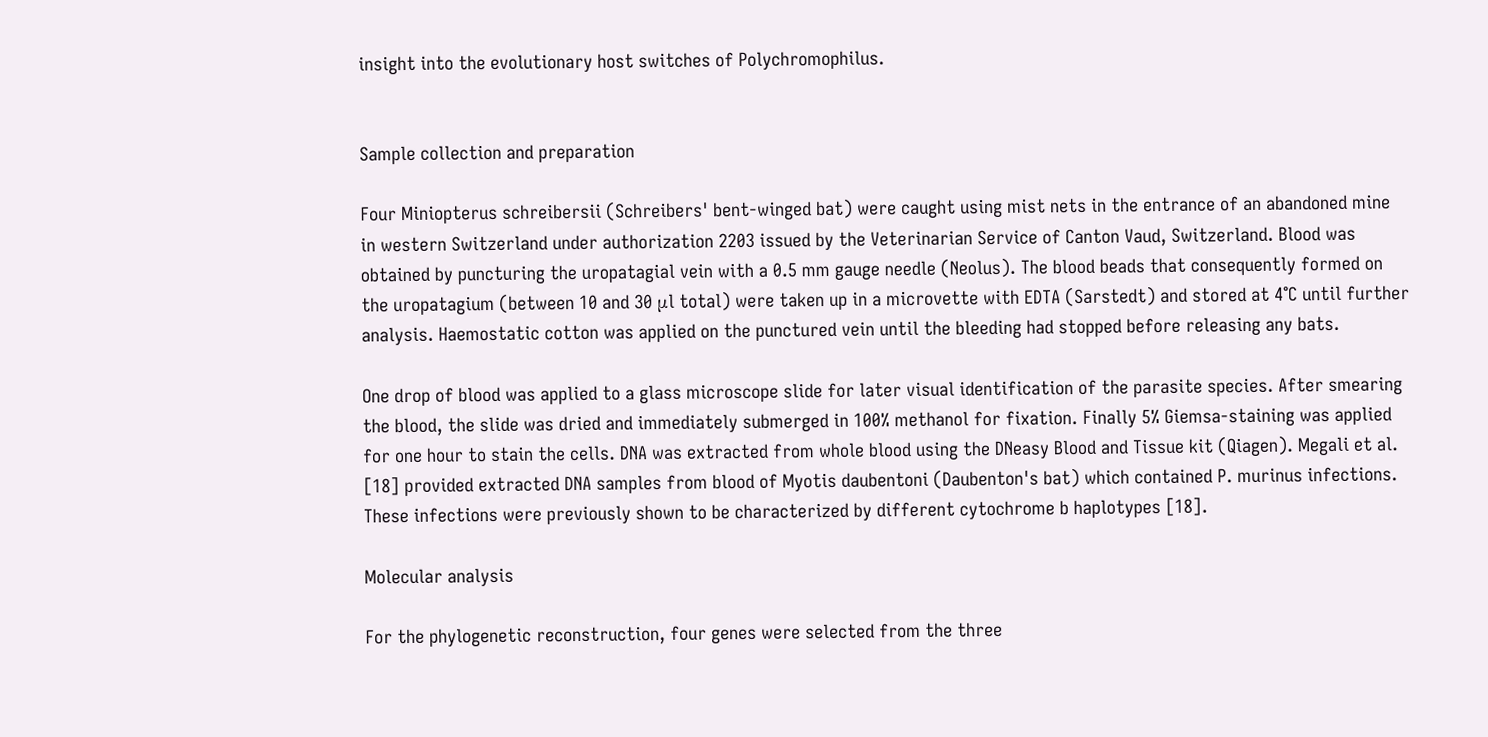insight into the evolutionary host switches of Polychromophilus.


Sample collection and preparation

Four Miniopterus schreibersii (Schreibers' bent-winged bat) were caught using mist nets in the entrance of an abandoned mine in western Switzerland under authorization 2203 issued by the Veterinarian Service of Canton Vaud, Switzerland. Blood was obtained by puncturing the uropatagial vein with a 0.5 mm gauge needle (Neolus). The blood beads that consequently formed on the uropatagium (between 10 and 30 μl total) were taken up in a microvette with EDTA (Sarstedt) and stored at 4°C until further analysis. Haemostatic cotton was applied on the punctured vein until the bleeding had stopped before releasing any bats.

One drop of blood was applied to a glass microscope slide for later visual identification of the parasite species. After smearing the blood, the slide was dried and immediately submerged in 100% methanol for fixation. Finally 5% Giemsa-staining was applied for one hour to stain the cells. DNA was extracted from whole blood using the DNeasy Blood and Tissue kit (Qiagen). Megali et al. [18] provided extracted DNA samples from blood of Myotis daubentoni (Daubenton's bat) which contained P. murinus infections. These infections were previously shown to be characterized by different cytochrome b haplotypes [18].

Molecular analysis

For the phylogenetic reconstruction, four genes were selected from the three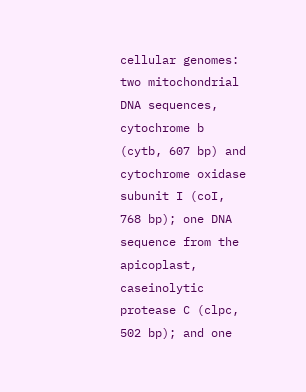cellular genomes: two mitochondrial DNA sequences, cytochrome b (cytb, 607 bp) and cytochrome oxidase subunit I (coI, 768 bp); one DNA sequence from the apicoplast, caseinolytic protease C (clpc, 502 bp); and one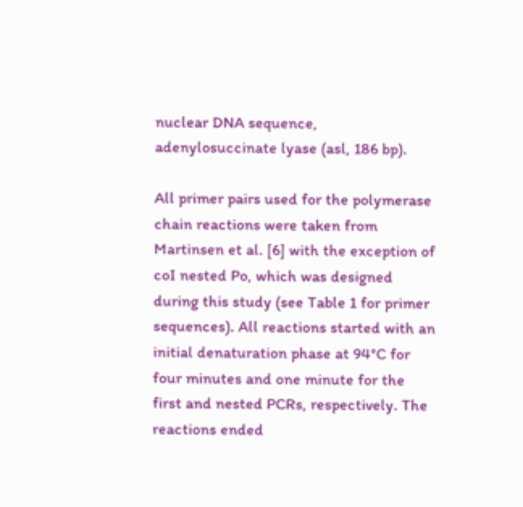nuclear DNA sequence, adenylosuccinate lyase (asl, 186 bp).

All primer pairs used for the polymerase chain reactions were taken from Martinsen et al. [6] with the exception of coI nested Po, which was designed during this study (see Table 1 for primer sequences). All reactions started with an initial denaturation phase at 94°C for four minutes and one minute for the first and nested PCRs, respectively. The reactions ended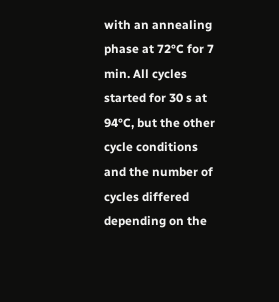with an annealing phase at 72°C for 7 min. All cycles started for 30 s at 94°C, but the other cycle conditions and the number of cycles differed depending on the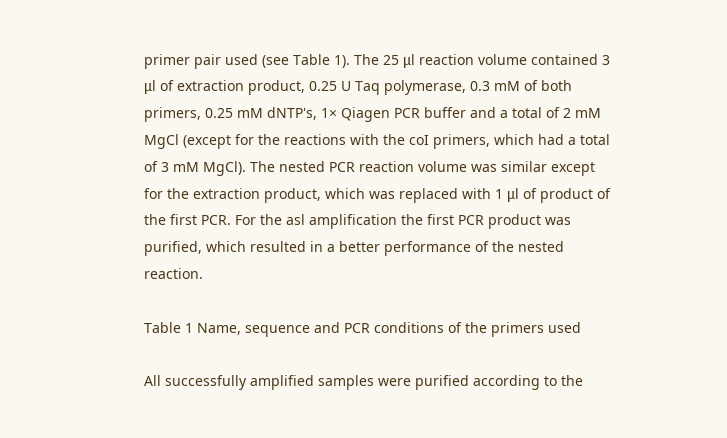primer pair used (see Table 1). The 25 μl reaction volume contained 3 μl of extraction product, 0.25 U Taq polymerase, 0.3 mM of both primers, 0.25 mM dNTP's, 1× Qiagen PCR buffer and a total of 2 mM MgCl (except for the reactions with the coI primers, which had a total of 3 mM MgCl). The nested PCR reaction volume was similar except for the extraction product, which was replaced with 1 μl of product of the first PCR. For the asl amplification the first PCR product was purified, which resulted in a better performance of the nested reaction.

Table 1 Name, sequence and PCR conditions of the primers used

All successfully amplified samples were purified according to the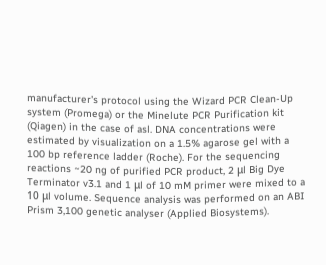manufacturer's protocol using the Wizard PCR Clean-Up system (Promega) or the Minelute PCR Purification kit (Qiagen) in the case of asl. DNA concentrations were estimated by visualization on a 1.5% agarose gel with a 100 bp reference ladder (Roche). For the sequencing reactions ~20 ng of purified PCR product, 2 μl Big Dye Terminator v3.1 and 1 μl of 10 mM primer were mixed to a 10 μl volume. Sequence analysis was performed on an ABI Prism 3,100 genetic analyser (Applied Biosystems).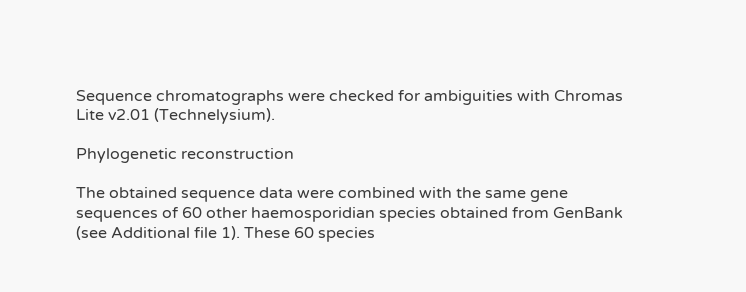Sequence chromatographs were checked for ambiguities with Chromas Lite v2.01 (Technelysium).

Phylogenetic reconstruction

The obtained sequence data were combined with the same gene sequences of 60 other haemosporidian species obtained from GenBank (see Additional file 1). These 60 species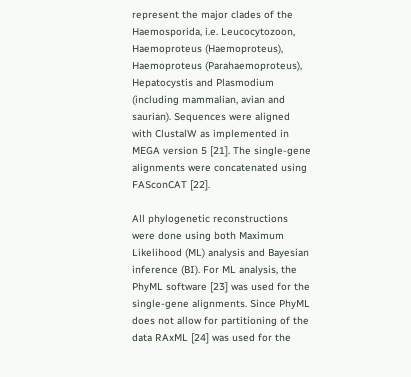represent the major clades of the Haemosporida, i.e. Leucocytozoon, Haemoproteus (Haemoproteus), Haemoproteus (Parahaemoproteus), Hepatocystis and Plasmodium (including mammalian, avian and saurian). Sequences were aligned with ClustalW as implemented in MEGA version 5 [21]. The single-gene alignments were concatenated using FASconCAT [22].

All phylogenetic reconstructions were done using both Maximum Likelihood (ML) analysis and Bayesian inference (BI). For ML analysis, the PhyML software [23] was used for the single-gene alignments. Since PhyML does not allow for partitioning of the data RAxML [24] was used for the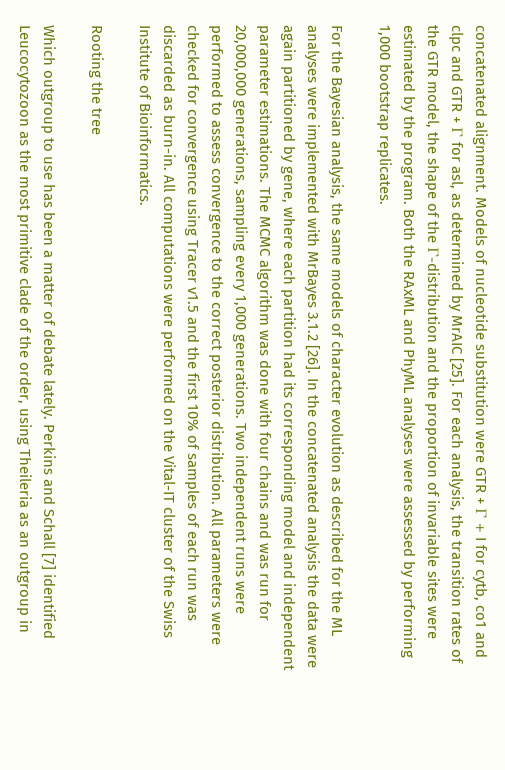concatenated alignment. Models of nucleotide substitution were GTR + Γ + I for cytb, co1 and clpc and GTR + Γ for asl, as determined by MrAIC [25]. For each analysis, the transition rates of the GTR model, the shape of the Γ-distribution and the proportion of invariable sites were estimated by the program. Both the RAxML and PhyML analyses were assessed by performing 1,000 bootstrap replicates.

For the Bayesian analysis, the same models of character evolution as described for the ML analyses were implemented with MrBayes 3.1.2 [26]. In the concatenated analysis the data were again partitioned by gene, where each partition had its corresponding model and independent parameter estimations. The MCMC algorithm was done with four chains and was run for 20,000,000 generations, sampling every 1,000 generations. Two independent runs were performed to assess convergence to the correct posterior distribution. All parameters were checked for convergence using Tracer v1.5 and the first 10% of samples of each run was discarded as burn-in. All computations were performed on the Vital-IT cluster of the Swiss Institute of Bioinformatics.

Rooting the tree

Which outgroup to use has been a matter of debate lately. Perkins and Schall [7] identified Leucocytozoon as the most primitive clade of the order, using Theileria as an outgroup in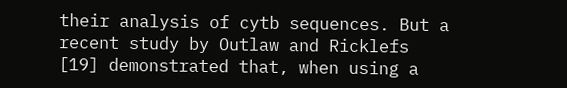their analysis of cytb sequences. But a recent study by Outlaw and Ricklefs [19] demonstrated that, when using a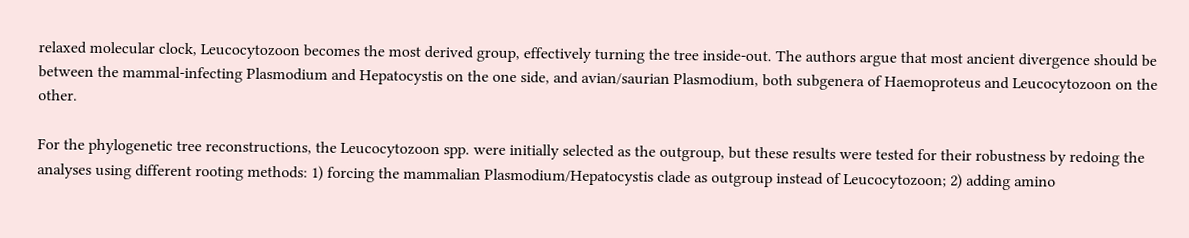relaxed molecular clock, Leucocytozoon becomes the most derived group, effectively turning the tree inside-out. The authors argue that most ancient divergence should be between the mammal-infecting Plasmodium and Hepatocystis on the one side, and avian/saurian Plasmodium, both subgenera of Haemoproteus and Leucocytozoon on the other.

For the phylogenetic tree reconstructions, the Leucocytozoon spp. were initially selected as the outgroup, but these results were tested for their robustness by redoing the analyses using different rooting methods: 1) forcing the mammalian Plasmodium/Hepatocystis clade as outgroup instead of Leucocytozoon; 2) adding amino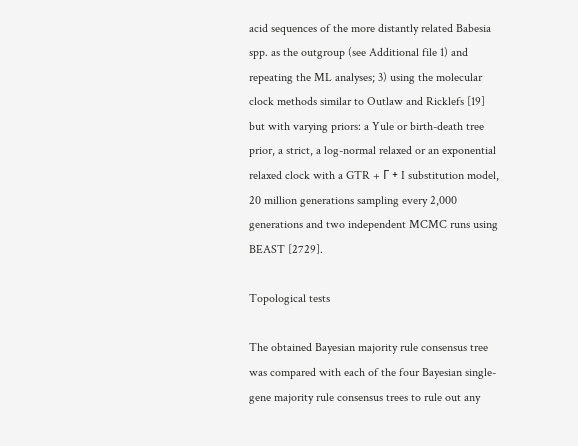acid sequences of the more distantly related Babesia spp. as the outgroup (see Additional file 1) and repeating the ML analyses; 3) using the molecular clock methods similar to Outlaw and Ricklefs [19] but with varying priors: a Yule or birth-death tree prior, a strict, a log-normal relaxed or an exponential relaxed clock with a GTR + Γ + I substitution model, 20 million generations sampling every 2,000 generations and two independent MCMC runs using BEAST [2729].

Topological tests

The obtained Bayesian majority rule consensus tree was compared with each of the four Bayesian single-gene majority rule consensus trees to rule out any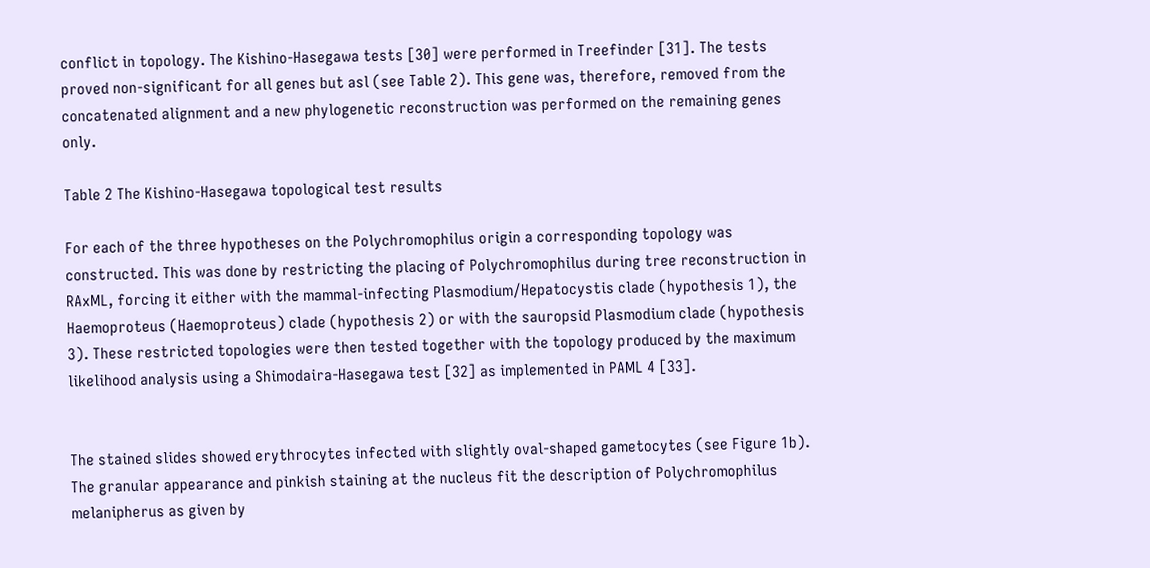conflict in topology. The Kishino-Hasegawa tests [30] were performed in Treefinder [31]. The tests proved non-significant for all genes but asl (see Table 2). This gene was, therefore, removed from the concatenated alignment and a new phylogenetic reconstruction was performed on the remaining genes only.

Table 2 The Kishino-Hasegawa topological test results

For each of the three hypotheses on the Polychromophilus origin a corresponding topology was constructed. This was done by restricting the placing of Polychromophilus during tree reconstruction in RAxML, forcing it either with the mammal-infecting Plasmodium/Hepatocystis clade (hypothesis 1), the Haemoproteus (Haemoproteus) clade (hypothesis 2) or with the sauropsid Plasmodium clade (hypothesis 3). These restricted topologies were then tested together with the topology produced by the maximum likelihood analysis using a Shimodaira-Hasegawa test [32] as implemented in PAML 4 [33].


The stained slides showed erythrocytes infected with slightly oval-shaped gametocytes (see Figure 1b). The granular appearance and pinkish staining at the nucleus fit the description of Polychromophilus melanipherus as given by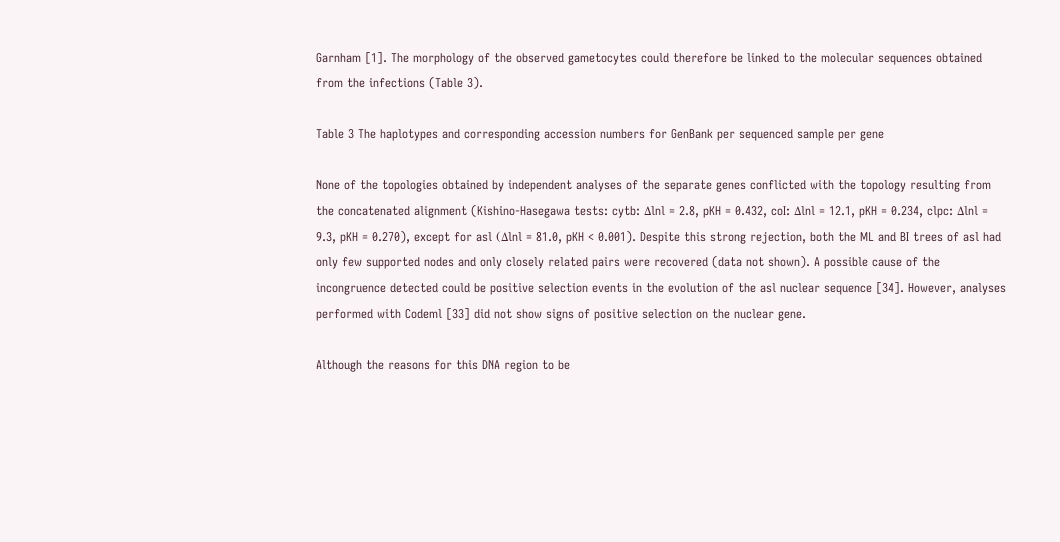Garnham [1]. The morphology of the observed gametocytes could therefore be linked to the molecular sequences obtained from the infections (Table 3).

Table 3 The haplotypes and corresponding accession numbers for GenBank per sequenced sample per gene

None of the topologies obtained by independent analyses of the separate genes conflicted with the topology resulting from the concatenated alignment (Kishino-Hasegawa tests: cytb: Δlnl = 2.8, pKH = 0.432, coI: Δlnl = 12.1, pKH = 0.234, clpc: Δlnl = 9.3, pKH = 0.270), except for asl (Δlnl = 81.0, pKH < 0.001). Despite this strong rejection, both the ML and BI trees of asl had only few supported nodes and only closely related pairs were recovered (data not shown). A possible cause of the incongruence detected could be positive selection events in the evolution of the asl nuclear sequence [34]. However, analyses performed with Codeml [33] did not show signs of positive selection on the nuclear gene.

Although the reasons for this DNA region to be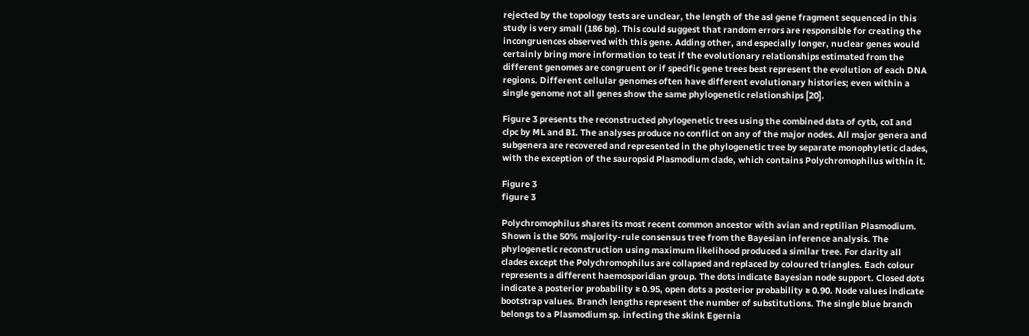rejected by the topology tests are unclear, the length of the asl gene fragment sequenced in this study is very small (186 bp). This could suggest that random errors are responsible for creating the incongruences observed with this gene. Adding other, and especially longer, nuclear genes would certainly bring more information to test if the evolutionary relationships estimated from the different genomes are congruent or if specific gene trees best represent the evolution of each DNA regions. Different cellular genomes often have different evolutionary histories; even within a single genome not all genes show the same phylogenetic relationships [20].

Figure 3 presents the reconstructed phylogenetic trees using the combined data of cytb, coI and clpc by ML and BI. The analyses produce no conflict on any of the major nodes. All major genera and subgenera are recovered and represented in the phylogenetic tree by separate monophyletic clades, with the exception of the sauropsid Plasmodium clade, which contains Polychromophilus within it.

Figure 3
figure 3

Polychromophilus shares its most recent common ancestor with avian and reptilian Plasmodium. Shown is the 50% majority-rule consensus tree from the Bayesian inference analysis. The phylogenetic reconstruction using maximum likelihood produced a similar tree. For clarity all clades except the Polychromophilus are collapsed and replaced by coloured triangles. Each colour represents a different haemosporidian group. The dots indicate Bayesian node support. Closed dots indicate a posterior probability ≥ 0.95, open dots a posterior probability ≥ 0.90. Node values indicate bootstrap values. Branch lengths represent the number of substitutions. The single blue branch belongs to a Plasmodium sp. infecting the skink Egernia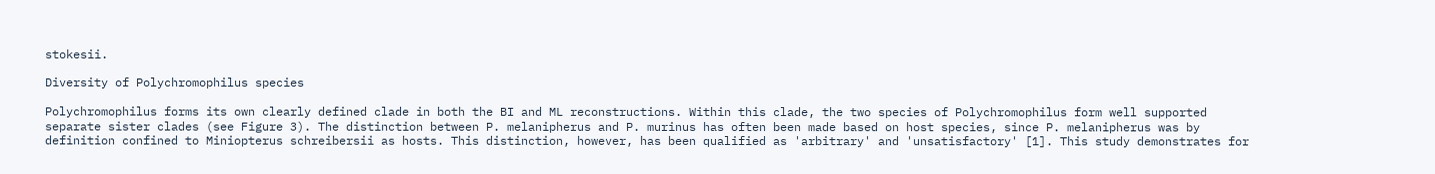stokesii.

Diversity of Polychromophilus species

Polychromophilus forms its own clearly defined clade in both the BI and ML reconstructions. Within this clade, the two species of Polychromophilus form well supported separate sister clades (see Figure 3). The distinction between P. melanipherus and P. murinus has often been made based on host species, since P. melanipherus was by definition confined to Miniopterus schreibersii as hosts. This distinction, however, has been qualified as 'arbitrary' and 'unsatisfactory' [1]. This study demonstrates for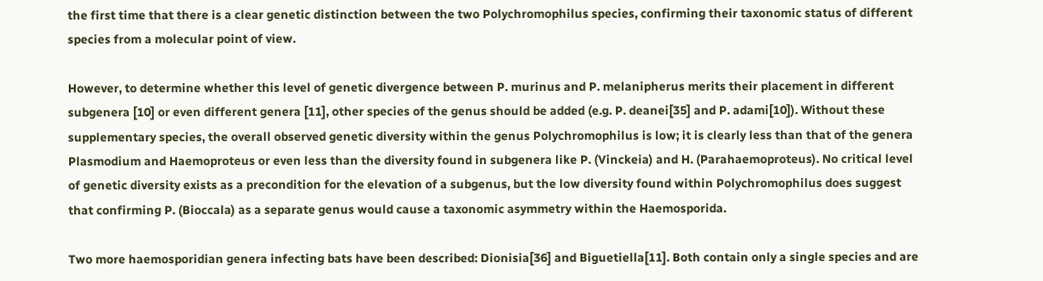the first time that there is a clear genetic distinction between the two Polychromophilus species, confirming their taxonomic status of different species from a molecular point of view.

However, to determine whether this level of genetic divergence between P. murinus and P. melanipherus merits their placement in different subgenera [10] or even different genera [11], other species of the genus should be added (e.g. P. deanei[35] and P. adami[10]). Without these supplementary species, the overall observed genetic diversity within the genus Polychromophilus is low; it is clearly less than that of the genera Plasmodium and Haemoproteus or even less than the diversity found in subgenera like P. (Vinckeia) and H. (Parahaemoproteus). No critical level of genetic diversity exists as a precondition for the elevation of a subgenus, but the low diversity found within Polychromophilus does suggest that confirming P. (Bioccala) as a separate genus would cause a taxonomic asymmetry within the Haemosporida.

Two more haemosporidian genera infecting bats have been described: Dionisia[36] and Biguetiella[11]. Both contain only a single species and are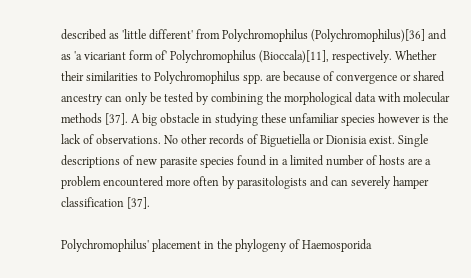described as 'little different' from Polychromophilus (Polychromophilus)[36] and as 'a vicariant form of' Polychromophilus (Bioccala)[11], respectively. Whether their similarities to Polychromophilus spp. are because of convergence or shared ancestry can only be tested by combining the morphological data with molecular methods [37]. A big obstacle in studying these unfamiliar species however is the lack of observations. No other records of Biguetiella or Dionisia exist. Single descriptions of new parasite species found in a limited number of hosts are a problem encountered more often by parasitologists and can severely hamper classification [37].

Polychromophilus' placement in the phylogeny of Haemosporida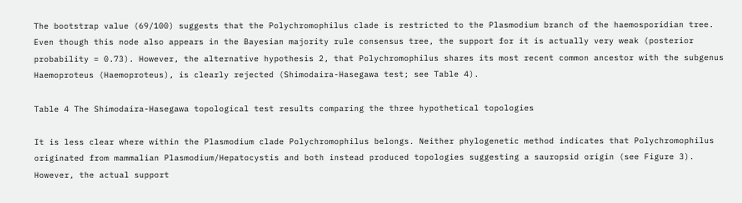The bootstrap value (69/100) suggests that the Polychromophilus clade is restricted to the Plasmodium branch of the haemosporidian tree. Even though this node also appears in the Bayesian majority rule consensus tree, the support for it is actually very weak (posterior probability = 0.73). However, the alternative hypothesis 2, that Polychromophilus shares its most recent common ancestor with the subgenus Haemoproteus (Haemoproteus), is clearly rejected (Shimodaira-Hasegawa test; see Table 4).

Table 4 The Shimodaira-Hasegawa topological test results comparing the three hypothetical topologies

It is less clear where within the Plasmodium clade Polychromophilus belongs. Neither phylogenetic method indicates that Polychromophilus originated from mammalian Plasmodium/Hepatocystis and both instead produced topologies suggesting a sauropsid origin (see Figure 3). However, the actual support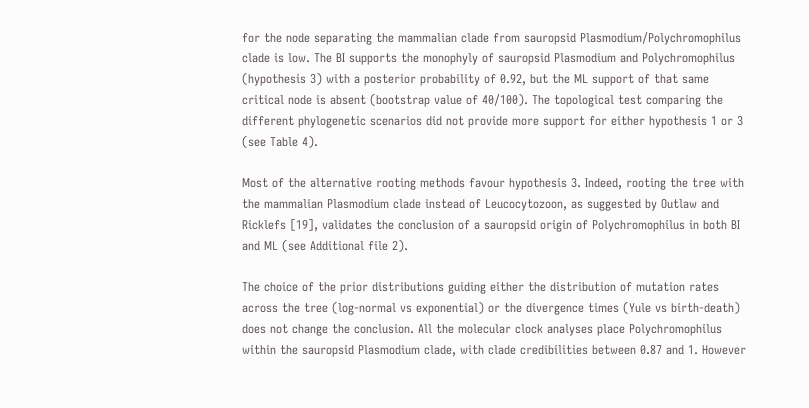for the node separating the mammalian clade from sauropsid Plasmodium/Polychromophilus clade is low. The BI supports the monophyly of sauropsid Plasmodium and Polychromophilus (hypothesis 3) with a posterior probability of 0.92, but the ML support of that same critical node is absent (bootstrap value of 40/100). The topological test comparing the different phylogenetic scenarios did not provide more support for either hypothesis 1 or 3 (see Table 4).

Most of the alternative rooting methods favour hypothesis 3. Indeed, rooting the tree with the mammalian Plasmodium clade instead of Leucocytozoon, as suggested by Outlaw and Ricklefs [19], validates the conclusion of a sauropsid origin of Polychromophilus in both BI and ML (see Additional file 2).

The choice of the prior distributions guiding either the distribution of mutation rates across the tree (log-normal vs exponential) or the divergence times (Yule vs birth-death) does not change the conclusion. All the molecular clock analyses place Polychromophilus within the sauropsid Plasmodium clade, with clade credibilities between 0.87 and 1. However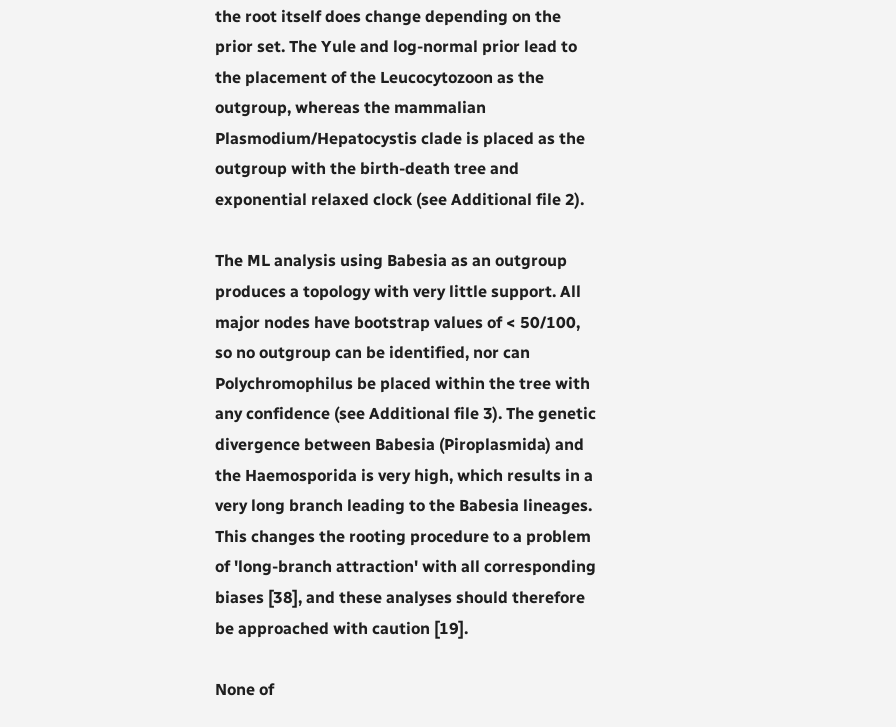the root itself does change depending on the prior set. The Yule and log-normal prior lead to the placement of the Leucocytozoon as the outgroup, whereas the mammalian Plasmodium/Hepatocystis clade is placed as the outgroup with the birth-death tree and exponential relaxed clock (see Additional file 2).

The ML analysis using Babesia as an outgroup produces a topology with very little support. All major nodes have bootstrap values of < 50/100, so no outgroup can be identified, nor can Polychromophilus be placed within the tree with any confidence (see Additional file 3). The genetic divergence between Babesia (Piroplasmida) and the Haemosporida is very high, which results in a very long branch leading to the Babesia lineages. This changes the rooting procedure to a problem of 'long-branch attraction' with all corresponding biases [38], and these analyses should therefore be approached with caution [19].

None of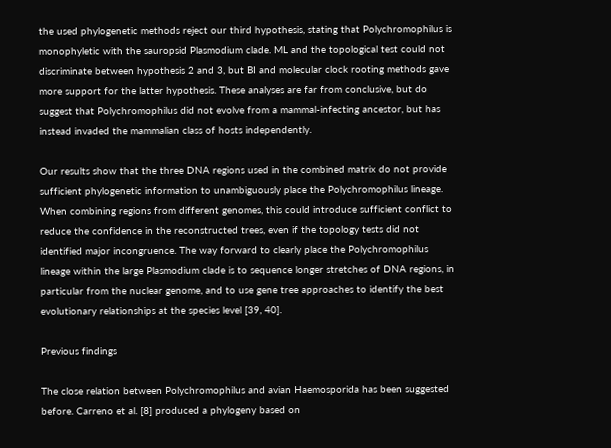the used phylogenetic methods reject our third hypothesis, stating that Polychromophilus is monophyletic with the sauropsid Plasmodium clade. ML and the topological test could not discriminate between hypothesis 2 and 3, but BI and molecular clock rooting methods gave more support for the latter hypothesis. These analyses are far from conclusive, but do suggest that Polychromophilus did not evolve from a mammal-infecting ancestor, but has instead invaded the mammalian class of hosts independently.

Our results show that the three DNA regions used in the combined matrix do not provide sufficient phylogenetic information to unambiguously place the Polychromophilus lineage. When combining regions from different genomes, this could introduce sufficient conflict to reduce the confidence in the reconstructed trees, even if the topology tests did not identified major incongruence. The way forward to clearly place the Polychromophilus lineage within the large Plasmodium clade is to sequence longer stretches of DNA regions, in particular from the nuclear genome, and to use gene tree approaches to identify the best evolutionary relationships at the species level [39, 40].

Previous findings

The close relation between Polychromophilus and avian Haemosporida has been suggested before. Carreno et al. [8] produced a phylogeny based on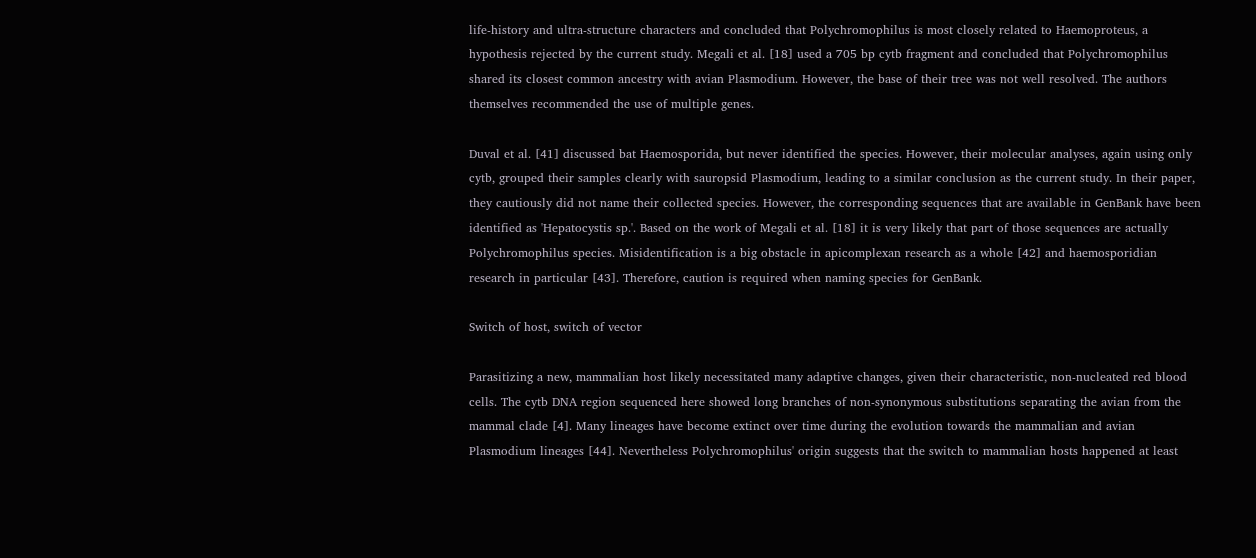life-history and ultra-structure characters and concluded that Polychromophilus is most closely related to Haemoproteus, a hypothesis rejected by the current study. Megali et al. [18] used a 705 bp cytb fragment and concluded that Polychromophilus shared its closest common ancestry with avian Plasmodium. However, the base of their tree was not well resolved. The authors themselves recommended the use of multiple genes.

Duval et al. [41] discussed bat Haemosporida, but never identified the species. However, their molecular analyses, again using only cytb, grouped their samples clearly with sauropsid Plasmodium, leading to a similar conclusion as the current study. In their paper, they cautiously did not name their collected species. However, the corresponding sequences that are available in GenBank have been identified as 'Hepatocystis sp.'. Based on the work of Megali et al. [18] it is very likely that part of those sequences are actually Polychromophilus species. Misidentification is a big obstacle in apicomplexan research as a whole [42] and haemosporidian research in particular [43]. Therefore, caution is required when naming species for GenBank.

Switch of host, switch of vector

Parasitizing a new, mammalian host likely necessitated many adaptive changes, given their characteristic, non-nucleated red blood cells. The cytb DNA region sequenced here showed long branches of non-synonymous substitutions separating the avian from the mammal clade [4]. Many lineages have become extinct over time during the evolution towards the mammalian and avian Plasmodium lineages [44]. Nevertheless Polychromophilus' origin suggests that the switch to mammalian hosts happened at least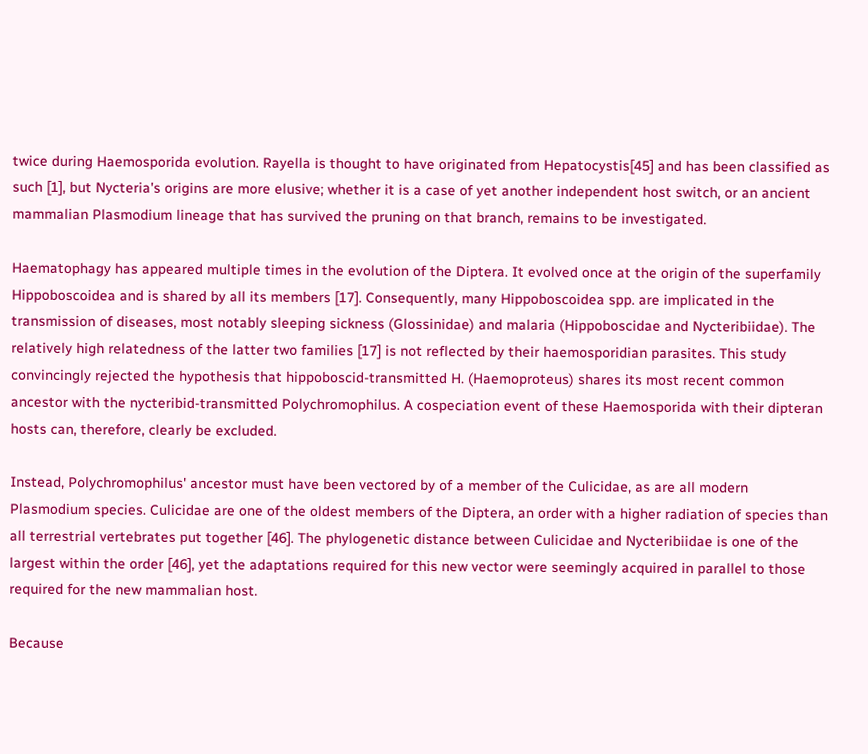twice during Haemosporida evolution. Rayella is thought to have originated from Hepatocystis[45] and has been classified as such [1], but Nycteria's origins are more elusive; whether it is a case of yet another independent host switch, or an ancient mammalian Plasmodium lineage that has survived the pruning on that branch, remains to be investigated.

Haematophagy has appeared multiple times in the evolution of the Diptera. It evolved once at the origin of the superfamily Hippoboscoidea and is shared by all its members [17]. Consequently, many Hippoboscoidea spp. are implicated in the transmission of diseases, most notably sleeping sickness (Glossinidae) and malaria (Hippoboscidae and Nycteribiidae). The relatively high relatedness of the latter two families [17] is not reflected by their haemosporidian parasites. This study convincingly rejected the hypothesis that hippoboscid-transmitted H. (Haemoproteus) shares its most recent common ancestor with the nycteribid-transmitted Polychromophilus. A cospeciation event of these Haemosporida with their dipteran hosts can, therefore, clearly be excluded.

Instead, Polychromophilus' ancestor must have been vectored by of a member of the Culicidae, as are all modern Plasmodium species. Culicidae are one of the oldest members of the Diptera, an order with a higher radiation of species than all terrestrial vertebrates put together [46]. The phylogenetic distance between Culicidae and Nycteribiidae is one of the largest within the order [46], yet the adaptations required for this new vector were seemingly acquired in parallel to those required for the new mammalian host.

Because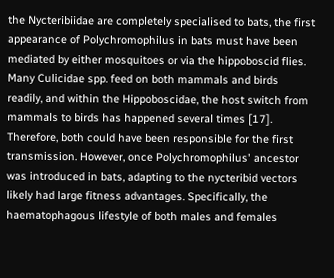the Nycteribiidae are completely specialised to bats, the first appearance of Polychromophilus in bats must have been mediated by either mosquitoes or via the hippoboscid flies. Many Culicidae spp. feed on both mammals and birds readily, and within the Hippoboscidae, the host switch from mammals to birds has happened several times [17]. Therefore, both could have been responsible for the first transmission. However, once Polychromophilus' ancestor was introduced in bats, adapting to the nycteribid vectors likely had large fitness advantages. Specifically, the haematophagous lifestyle of both males and females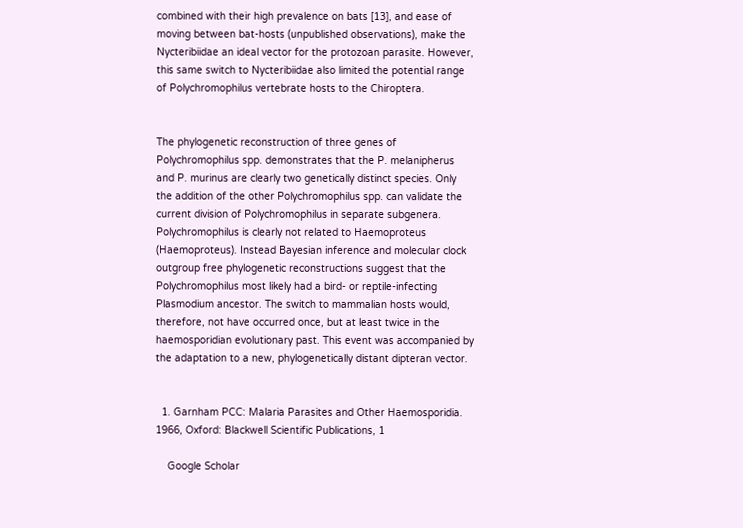combined with their high prevalence on bats [13], and ease of moving between bat-hosts (unpublished observations), make the Nycteribiidae an ideal vector for the protozoan parasite. However, this same switch to Nycteribiidae also limited the potential range of Polychromophilus vertebrate hosts to the Chiroptera.


The phylogenetic reconstruction of three genes of Polychromophilus spp. demonstrates that the P. melanipherus and P. murinus are clearly two genetically distinct species. Only the addition of the other Polychromophilus spp. can validate the current division of Polychromophilus in separate subgenera. Polychromophilus is clearly not related to Haemoproteus (Haemoproteus). Instead Bayesian inference and molecular clock outgroup free phylogenetic reconstructions suggest that the Polychromophilus most likely had a bird- or reptile-infecting Plasmodium ancestor. The switch to mammalian hosts would, therefore, not have occurred once, but at least twice in the haemosporidian evolutionary past. This event was accompanied by the adaptation to a new, phylogenetically distant dipteran vector.


  1. Garnham PCC: Malaria Parasites and Other Haemosporidia. 1966, Oxford: Blackwell Scientific Publications, 1

    Google Scholar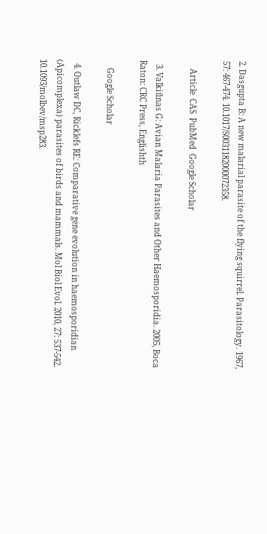2. Dasgupta B: A new malarial parasite of the flying squirrel. Parasitology. 1967, 57: 467-474. 10.1017/S0031182000072358.

    Article  CAS  PubMed  Google Scholar

  3. Valkiũnas G: Avian Malaria Parasites and Other Haemosporidia. 2005, Boca Raton: CRC Press, Englishth

    Google Scholar

  4. Outlaw DC, Ricklefs RE: Comparative gene evolution in haemosporidian (Apicomplexa) parasites of birds and mammals. Mol Biol Evol. 2010, 27: 537-542. 10.1093/molbev/msp283.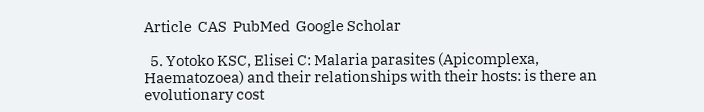Article  CAS  PubMed  Google Scholar

  5. Yotoko KSC, Elisei C: Malaria parasites (Apicomplexa, Haematozoea) and their relationships with their hosts: is there an evolutionary cost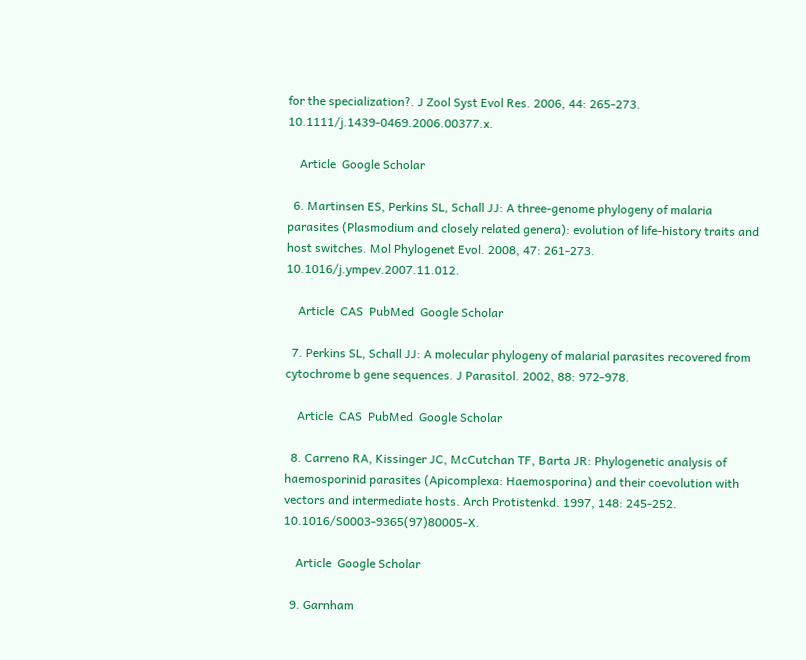for the specialization?. J Zool Syst Evol Res. 2006, 44: 265-273. 10.1111/j.1439-0469.2006.00377.x.

    Article  Google Scholar

  6. Martinsen ES, Perkins SL, Schall JJ: A three-genome phylogeny of malaria parasites (Plasmodium and closely related genera): evolution of life-history traits and host switches. Mol Phylogenet Evol. 2008, 47: 261-273. 10.1016/j.ympev.2007.11.012.

    Article  CAS  PubMed  Google Scholar

  7. Perkins SL, Schall JJ: A molecular phylogeny of malarial parasites recovered from cytochrome b gene sequences. J Parasitol. 2002, 88: 972-978.

    Article  CAS  PubMed  Google Scholar

  8. Carreno RA, Kissinger JC, McCutchan TF, Barta JR: Phylogenetic analysis of haemosporinid parasites (Apicomplexa: Haemosporina) and their coevolution with vectors and intermediate hosts. Arch Protistenkd. 1997, 148: 245-252. 10.1016/S0003-9365(97)80005-X.

    Article  Google Scholar

  9. Garnham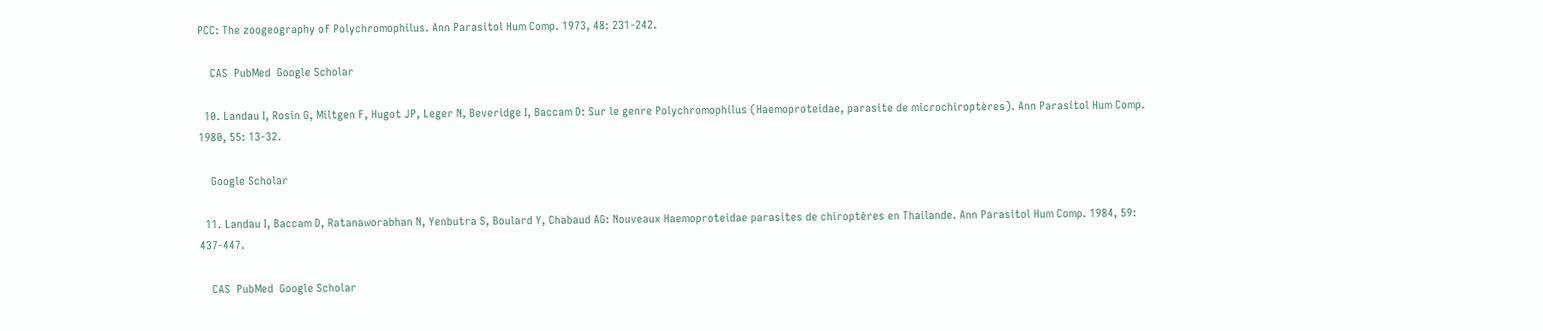PCC: The zoogeography of Polychromophilus. Ann Parasitol Hum Comp. 1973, 48: 231-242.

    CAS  PubMed  Google Scholar

  10. Landau I, Rosin G, Miltgen F, Hugot JP, Leger N, Beveridge I, Baccam D: Sur le genre Polychromophilus (Haemoproteidae, parasite de microchiroptères). Ann Parasitol Hum Comp. 1980, 55: 13-32.

    Google Scholar

  11. Landau I, Baccam D, Ratanaworabhan N, Yenbutra S, Boulard Y, Chabaud AG: Nouveaux Haemoproteidae parasites de chiroptères en Thailande. Ann Parasitol Hum Comp. 1984, 59: 437-447.

    CAS  PubMed  Google Scholar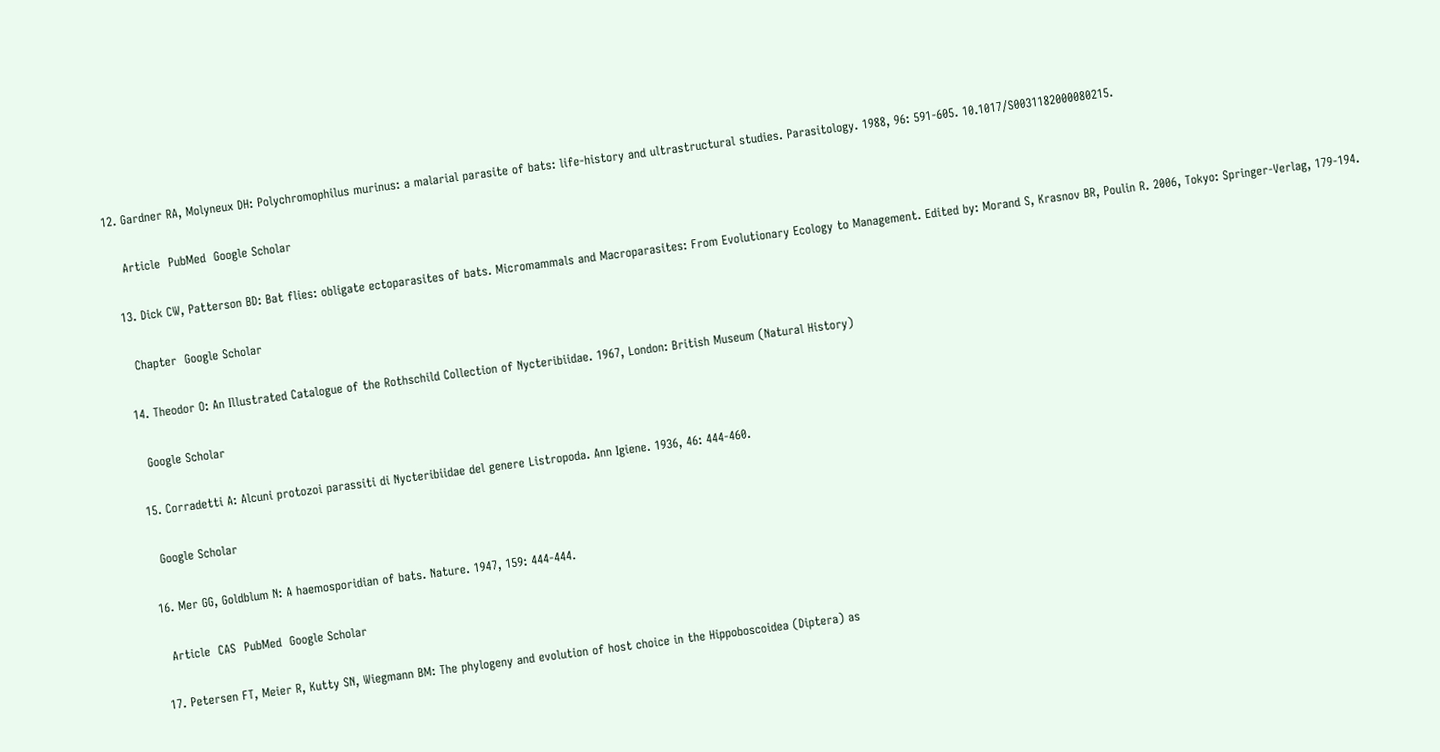12. Gardner RA, Molyneux DH: Polychromophilus murinus: a malarial parasite of bats: life-history and ultrastructural studies. Parasitology. 1988, 96: 591-605. 10.1017/S0031182000080215.

    Article  PubMed  Google Scholar

  13. Dick CW, Patterson BD: Bat flies: obligate ectoparasites of bats. Micromammals and Macroparasites: From Evolutionary Ecology to Management. Edited by: Morand S, Krasnov BR, Poulin R. 2006, Tokyo: Springer-Verlag, 179-194.

    Chapter  Google Scholar

  14. Theodor O: An Illustrated Catalogue of the Rothschild Collection of Nycteribiidae. 1967, London: British Museum (Natural History)

    Google Scholar

  15. Corradetti A: Alcuni protozoi parassiti di Nycteribiidae del genere Listropoda. Ann Igiene. 1936, 46: 444-460.

    Google Scholar

  16. Mer GG, Goldblum N: A haemosporidian of bats. Nature. 1947, 159: 444-444.

    Article  CAS  PubMed  Google Scholar

  17. Petersen FT, Meier R, Kutty SN, Wiegmann BM: The phylogeny and evolution of host choice in the Hippoboscoidea (Diptera) as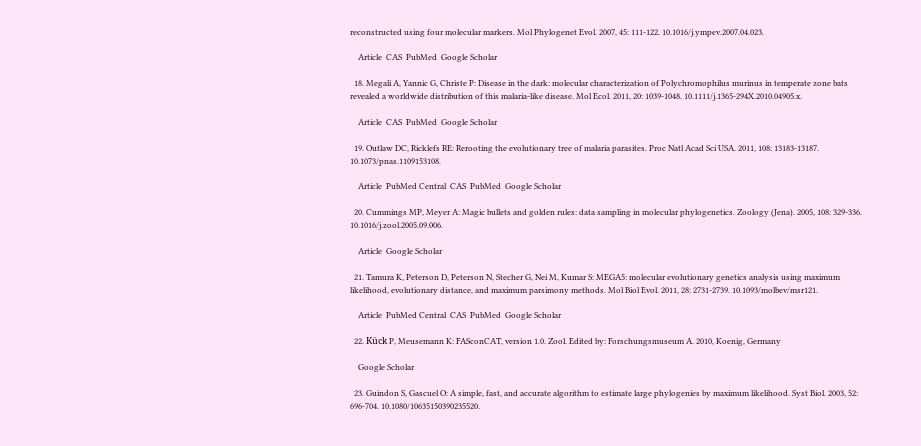reconstructed using four molecular markers. Mol Phylogenet Evol. 2007, 45: 111-122. 10.1016/j.ympev.2007.04.023.

    Article  CAS  PubMed  Google Scholar

  18. Megali A, Yannic G, Christe P: Disease in the dark: molecular characterization of Polychromophilus murinus in temperate zone bats revealed a worldwide distribution of this malaria-like disease. Mol Ecol. 2011, 20: 1039-1048. 10.1111/j.1365-294X.2010.04905.x.

    Article  CAS  PubMed  Google Scholar

  19. Outlaw DC, Ricklefs RE: Rerooting the evolutionary tree of malaria parasites. Proc Natl Acad Sci USA. 2011, 108: 13183-13187. 10.1073/pnas.1109153108.

    Article  PubMed Central  CAS  PubMed  Google Scholar

  20. Cummings MP, Meyer A: Magic bullets and golden rules: data sampling in molecular phylogenetics. Zoology (Jena). 2005, 108: 329-336. 10.1016/j.zool.2005.09.006.

    Article  Google Scholar

  21. Tamura K, Peterson D, Peterson N, Stecher G, Nei M, Kumar S: MEGA5: molecular evolutionary genetics analysis using maximum likelihood, evolutionary distance, and maximum parsimony methods. Mol Biol Evol. 2011, 28: 2731-2739. 10.1093/molbev/msr121.

    Article  PubMed Central  CAS  PubMed  Google Scholar

  22. Kück P, Meusemann K: FASconCAT, version 1.0. Zool. Edited by: Forschungsmuseum A. 2010, Koenig, Germany

    Google Scholar

  23. Guindon S, Gascuel O: A simple, fast, and accurate algorithm to estimate large phylogenies by maximum likelihood. Syst Biol. 2003, 52: 696-704. 10.1080/10635150390235520.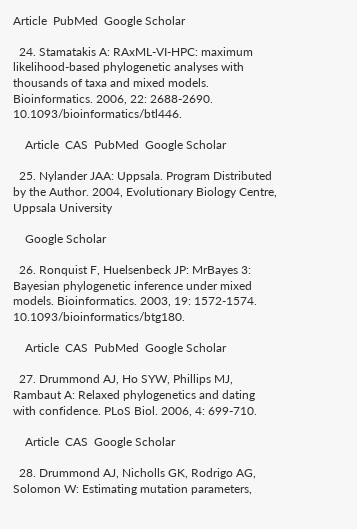Article  PubMed  Google Scholar

  24. Stamatakis A: RAxML-VI-HPC: maximum likelihood-based phylogenetic analyses with thousands of taxa and mixed models. Bioinformatics. 2006, 22: 2688-2690. 10.1093/bioinformatics/btl446.

    Article  CAS  PubMed  Google Scholar

  25. Nylander JAA: Uppsala. Program Distributed by the Author. 2004, Evolutionary Biology Centre, Uppsala University

    Google Scholar

  26. Ronquist F, Huelsenbeck JP: MrBayes 3: Bayesian phylogenetic inference under mixed models. Bioinformatics. 2003, 19: 1572-1574. 10.1093/bioinformatics/btg180.

    Article  CAS  PubMed  Google Scholar

  27. Drummond AJ, Ho SYW, Phillips MJ, Rambaut A: Relaxed phylogenetics and dating with confidence. PLoS Biol. 2006, 4: 699-710.

    Article  CAS  Google Scholar

  28. Drummond AJ, Nicholls GK, Rodrigo AG, Solomon W: Estimating mutation parameters,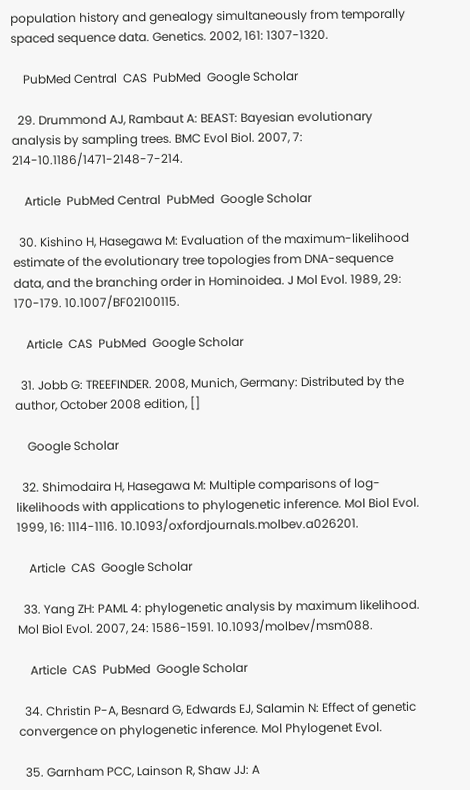population history and genealogy simultaneously from temporally spaced sequence data. Genetics. 2002, 161: 1307-1320.

    PubMed Central  CAS  PubMed  Google Scholar

  29. Drummond AJ, Rambaut A: BEAST: Bayesian evolutionary analysis by sampling trees. BMC Evol Biol. 2007, 7: 214-10.1186/1471-2148-7-214.

    Article  PubMed Central  PubMed  Google Scholar

  30. Kishino H, Hasegawa M: Evaluation of the maximum-likelihood estimate of the evolutionary tree topologies from DNA-sequence data, and the branching order in Hominoidea. J Mol Evol. 1989, 29: 170-179. 10.1007/BF02100115.

    Article  CAS  PubMed  Google Scholar

  31. Jobb G: TREEFINDER. 2008, Munich, Germany: Distributed by the author, October 2008 edition, []

    Google Scholar

  32. Shimodaira H, Hasegawa M: Multiple comparisons of log-likelihoods with applications to phylogenetic inference. Mol Biol Evol. 1999, 16: 1114-1116. 10.1093/oxfordjournals.molbev.a026201.

    Article  CAS  Google Scholar

  33. Yang ZH: PAML 4: phylogenetic analysis by maximum likelihood. Mol Biol Evol. 2007, 24: 1586-1591. 10.1093/molbev/msm088.

    Article  CAS  PubMed  Google Scholar

  34. Christin P-A, Besnard G, Edwards EJ, Salamin N: Effect of genetic convergence on phylogenetic inference. Mol Phylogenet Evol.

  35. Garnham PCC, Lainson R, Shaw JJ: A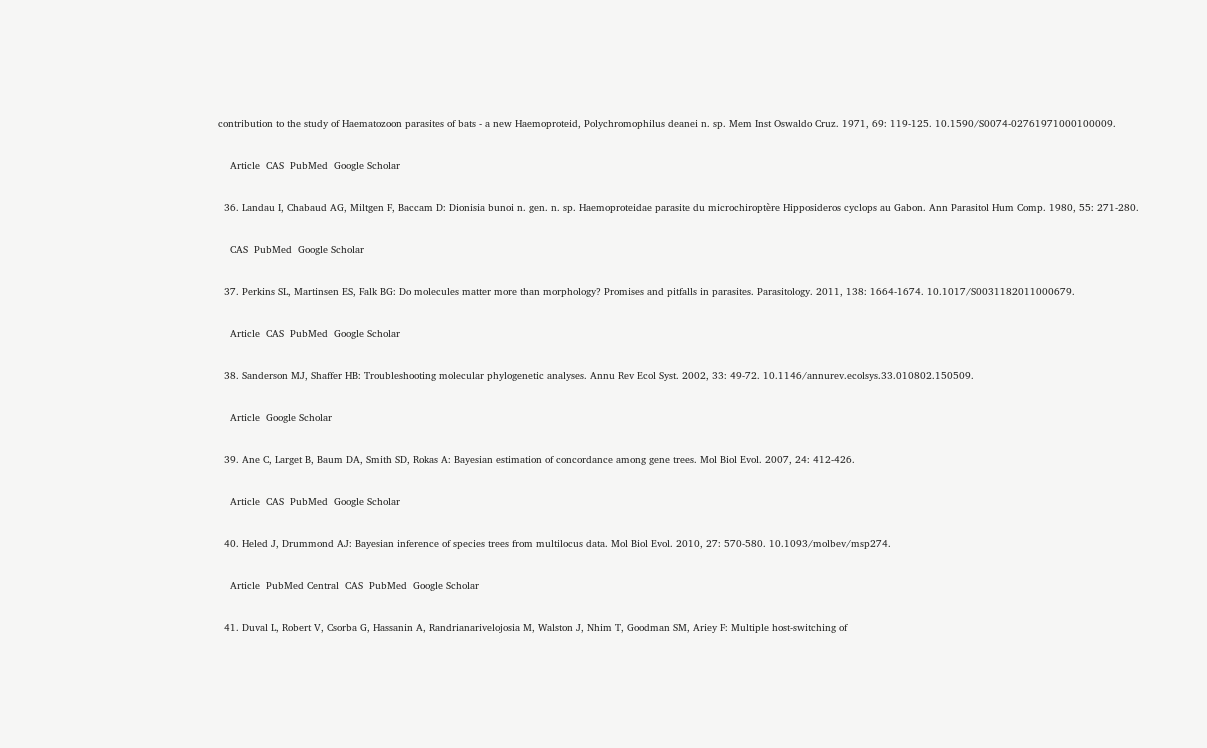contribution to the study of Haematozoon parasites of bats - a new Haemoproteid, Polychromophilus deanei n. sp. Mem Inst Oswaldo Cruz. 1971, 69: 119-125. 10.1590/S0074-02761971000100009.

    Article  CAS  PubMed  Google Scholar

  36. Landau I, Chabaud AG, Miltgen F, Baccam D: Dionisia bunoi n. gen. n. sp. Haemoproteidae parasite du microchiroptère Hipposideros cyclops au Gabon. Ann Parasitol Hum Comp. 1980, 55: 271-280.

    CAS  PubMed  Google Scholar

  37. Perkins SL, Martinsen ES, Falk BG: Do molecules matter more than morphology? Promises and pitfalls in parasites. Parasitology. 2011, 138: 1664-1674. 10.1017/S0031182011000679.

    Article  CAS  PubMed  Google Scholar

  38. Sanderson MJ, Shaffer HB: Troubleshooting molecular phylogenetic analyses. Annu Rev Ecol Syst. 2002, 33: 49-72. 10.1146/annurev.ecolsys.33.010802.150509.

    Article  Google Scholar

  39. Ane C, Larget B, Baum DA, Smith SD, Rokas A: Bayesian estimation of concordance among gene trees. Mol Biol Evol. 2007, 24: 412-426.

    Article  CAS  PubMed  Google Scholar

  40. Heled J, Drummond AJ: Bayesian inference of species trees from multilocus data. Mol Biol Evol. 2010, 27: 570-580. 10.1093/molbev/msp274.

    Article  PubMed Central  CAS  PubMed  Google Scholar

  41. Duval L, Robert V, Csorba G, Hassanin A, Randrianarivelojosia M, Walston J, Nhim T, Goodman SM, Ariey F: Multiple host-switching of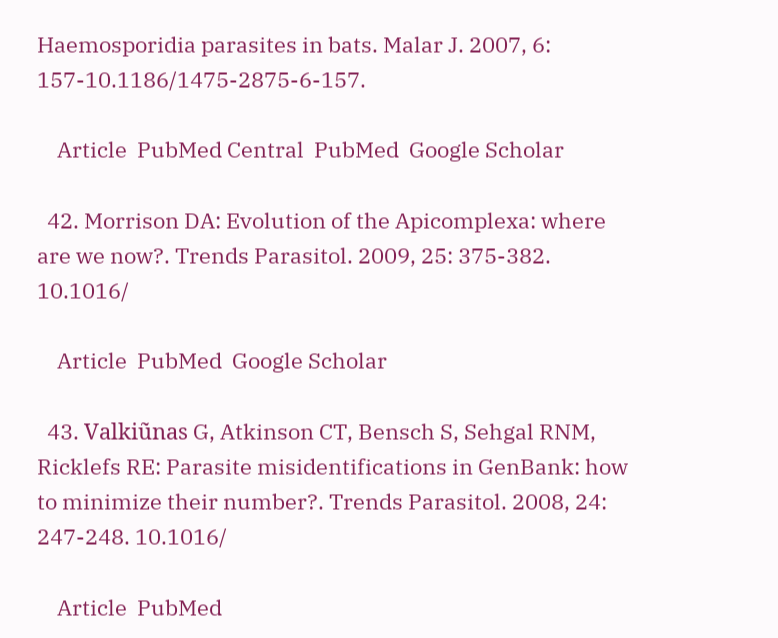Haemosporidia parasites in bats. Malar J. 2007, 6: 157-10.1186/1475-2875-6-157.

    Article  PubMed Central  PubMed  Google Scholar

  42. Morrison DA: Evolution of the Apicomplexa: where are we now?. Trends Parasitol. 2009, 25: 375-382. 10.1016/

    Article  PubMed  Google Scholar

  43. Valkiũnas G, Atkinson CT, Bensch S, Sehgal RNM, Ricklefs RE: Parasite misidentifications in GenBank: how to minimize their number?. Trends Parasitol. 2008, 24: 247-248. 10.1016/

    Article  PubMed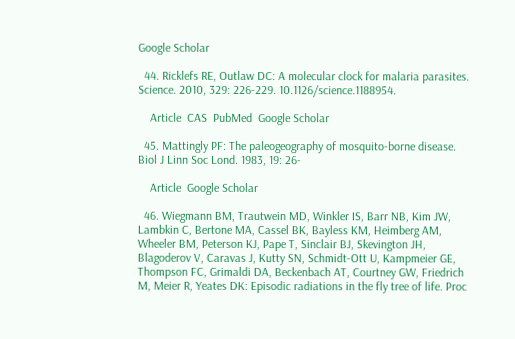Google Scholar

  44. Ricklefs RE, Outlaw DC: A molecular clock for malaria parasites. Science. 2010, 329: 226-229. 10.1126/science.1188954.

    Article  CAS  PubMed  Google Scholar

  45. Mattingly PF: The paleogeography of mosquito-borne disease. Biol J Linn Soc Lond. 1983, 19: 26-

    Article  Google Scholar

  46. Wiegmann BM, Trautwein MD, Winkler IS, Barr NB, Kim JW, Lambkin C, Bertone MA, Cassel BK, Bayless KM, Heimberg AM, Wheeler BM, Peterson KJ, Pape T, Sinclair BJ, Skevington JH, Blagoderov V, Caravas J, Kutty SN, Schmidt-Ott U, Kampmeier GE, Thompson FC, Grimaldi DA, Beckenbach AT, Courtney GW, Friedrich M, Meier R, Yeates DK: Episodic radiations in the fly tree of life. Proc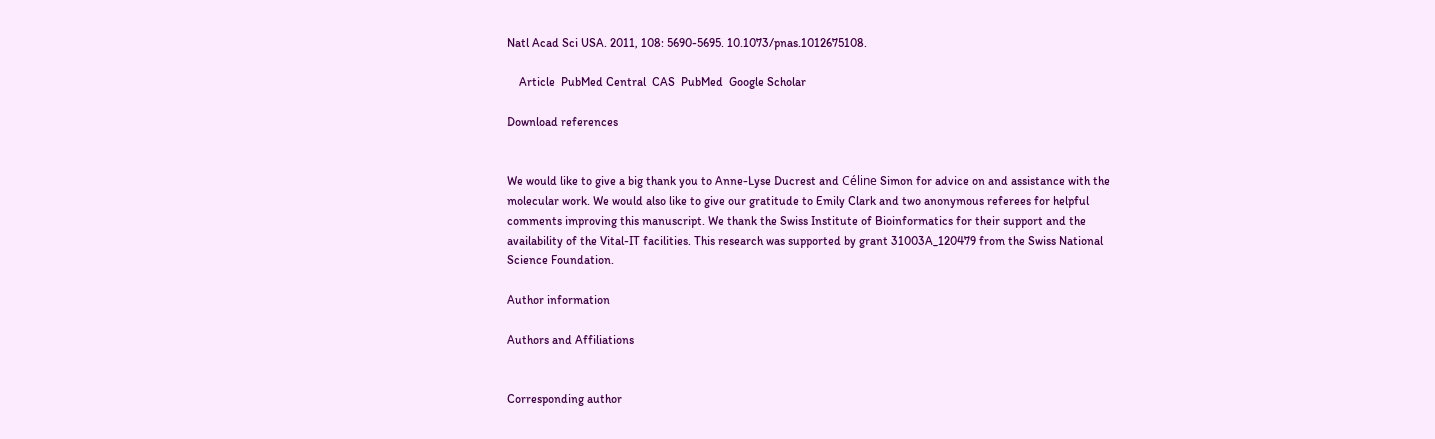Natl Acad Sci USA. 2011, 108: 5690-5695. 10.1073/pnas.1012675108.

    Article  PubMed Central  CAS  PubMed  Google Scholar

Download references


We would like to give a big thank you to Anne-Lyse Ducrest and Céline Simon for advice on and assistance with the molecular work. We would also like to give our gratitude to Emily Clark and two anonymous referees for helpful comments improving this manuscript. We thank the Swiss Institute of Bioinformatics for their support and the availability of the Vital-IT facilities. This research was supported by grant 31003A_120479 from the Swiss National Science Foundation.

Author information

Authors and Affiliations


Corresponding author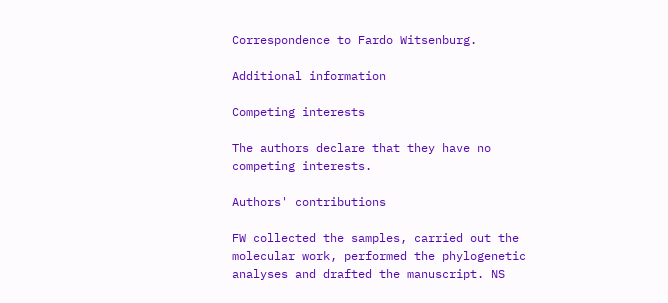Correspondence to Fardo Witsenburg.

Additional information

Competing interests

The authors declare that they have no competing interests.

Authors' contributions

FW collected the samples, carried out the molecular work, performed the phylogenetic analyses and drafted the manuscript. NS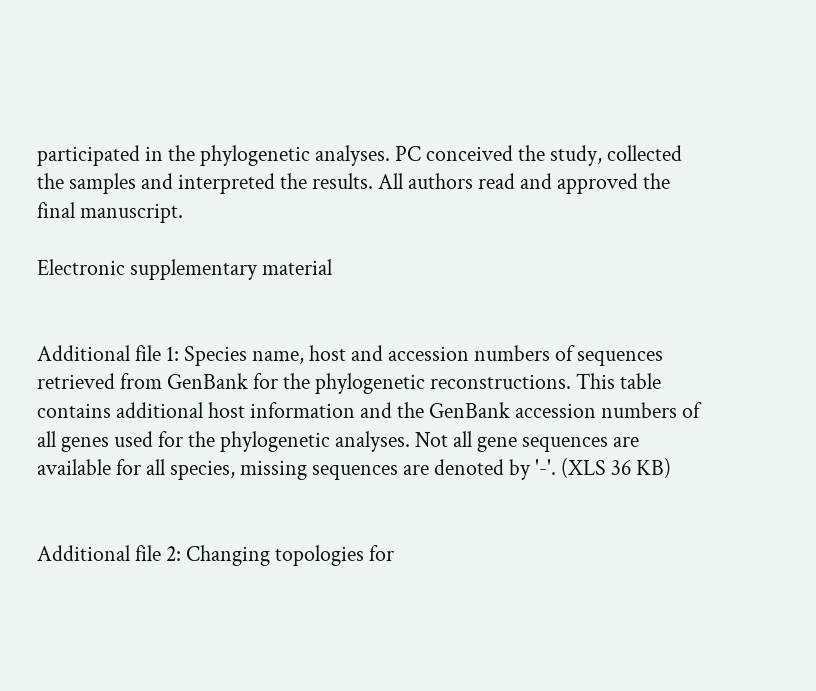participated in the phylogenetic analyses. PC conceived the study, collected the samples and interpreted the results. All authors read and approved the final manuscript.

Electronic supplementary material


Additional file 1: Species name, host and accession numbers of sequences retrieved from GenBank for the phylogenetic reconstructions. This table contains additional host information and the GenBank accession numbers of all genes used for the phylogenetic analyses. Not all gene sequences are available for all species, missing sequences are denoted by '-'. (XLS 36 KB)


Additional file 2: Changing topologies for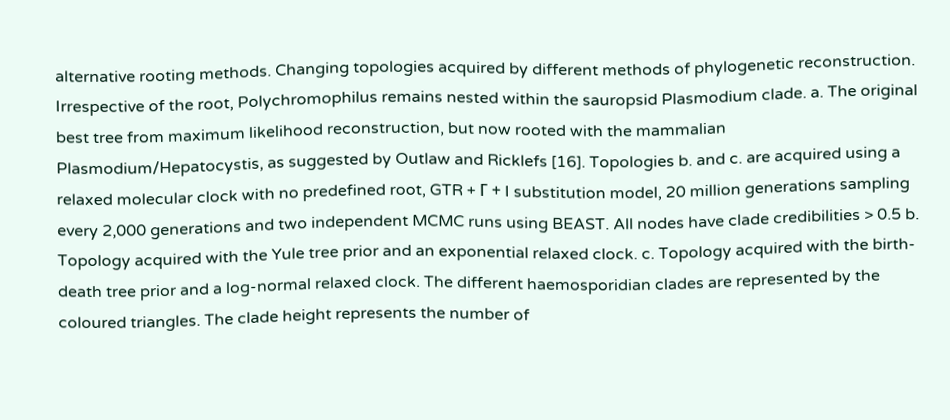alternative rooting methods. Changing topologies acquired by different methods of phylogenetic reconstruction. Irrespective of the root, Polychromophilus remains nested within the sauropsid Plasmodium clade. a. The original best tree from maximum likelihood reconstruction, but now rooted with the mammalian Plasmodium/Hepatocystis, as suggested by Outlaw and Ricklefs [16]. Topologies b. and c. are acquired using a relaxed molecular clock with no predefined root, GTR + Γ + I substitution model, 20 million generations sampling every 2,000 generations and two independent MCMC runs using BEAST. All nodes have clade credibilities > 0.5 b. Topology acquired with the Yule tree prior and an exponential relaxed clock. c. Topology acquired with the birth-death tree prior and a log-normal relaxed clock. The different haemosporidian clades are represented by the coloured triangles. The clade height represents the number of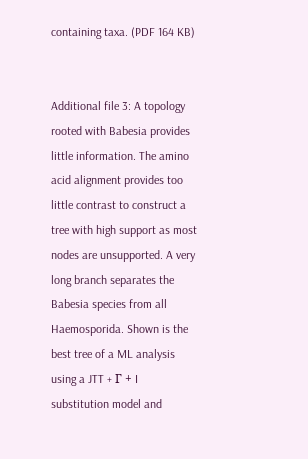containing taxa. (PDF 164 KB)


Additional file 3: A topology rooted with Babesia provides little information. The amino acid alignment provides too little contrast to construct a tree with high support as most nodes are unsupported. A very long branch separates the Babesia species from all Haemosporida. Shown is the best tree of a ML analysis using a JTT + Γ + I substitution model and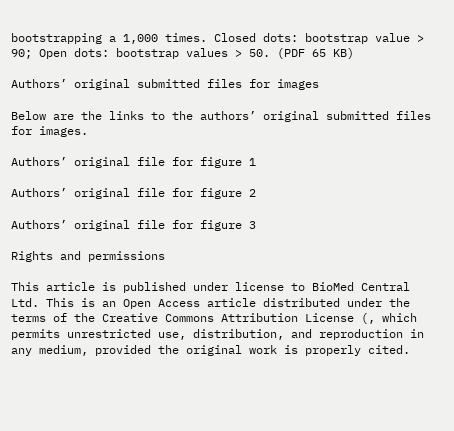bootstrapping a 1,000 times. Closed dots: bootstrap value > 90; Open dots: bootstrap values > 50. (PDF 65 KB)

Authors’ original submitted files for images

Below are the links to the authors’ original submitted files for images.

Authors’ original file for figure 1

Authors’ original file for figure 2

Authors’ original file for figure 3

Rights and permissions

This article is published under license to BioMed Central Ltd. This is an Open Access article distributed under the terms of the Creative Commons Attribution License (, which permits unrestricted use, distribution, and reproduction in any medium, provided the original work is properly cited.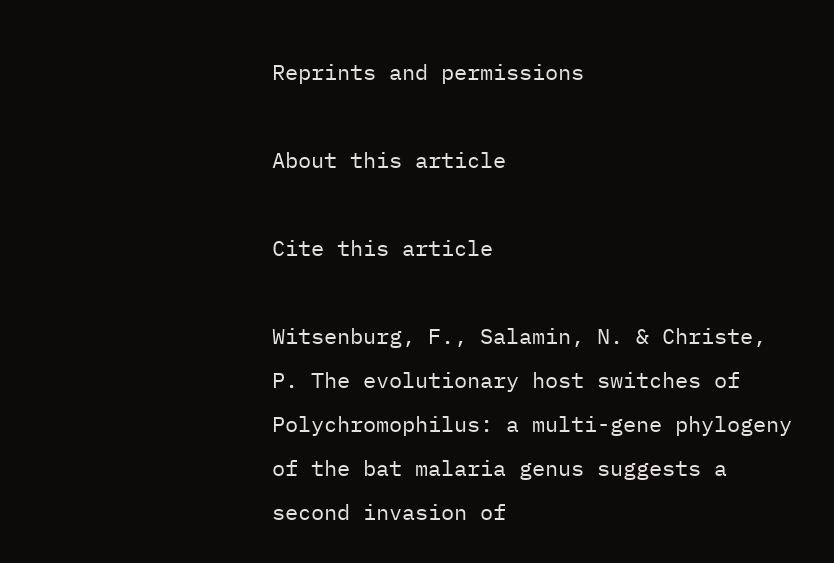Reprints and permissions

About this article

Cite this article

Witsenburg, F., Salamin, N. & Christe, P. The evolutionary host switches of Polychromophilus: a multi-gene phylogeny of the bat malaria genus suggests a second invasion of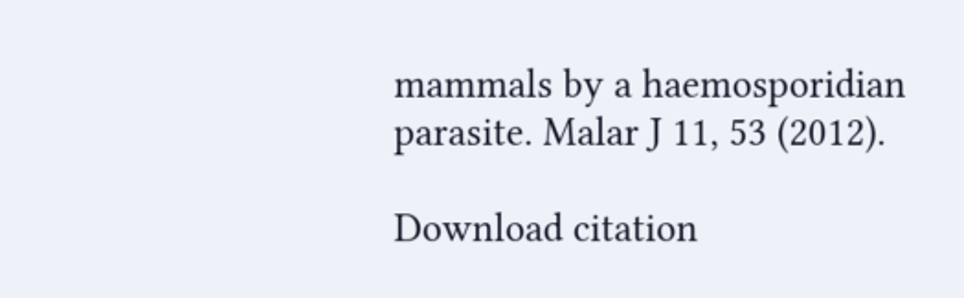mammals by a haemosporidian parasite. Malar J 11, 53 (2012).

Download citation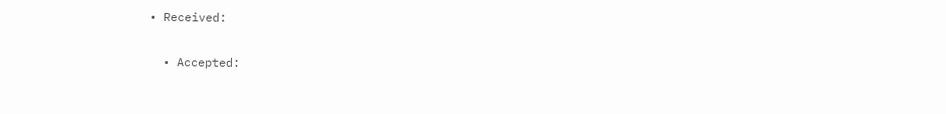• Received:

  • Accepted: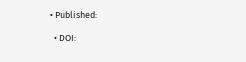• Published:

  • DOI: